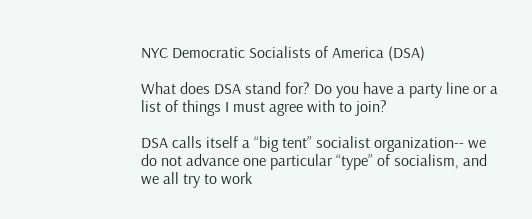NYC Democratic Socialists of America (DSA)

What does DSA stand for? Do you have a party line or a list of things I must agree with to join?

DSA calls itself a “big tent” socialist organization-- we do not advance one particular “type” of socialism, and we all try to work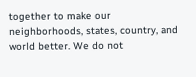together to make our neighborhoods, states, country, and world better. We do not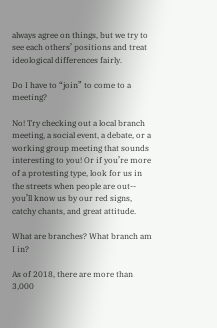always agree on things, but we try to see each others’ positions and treat ideological differences fairly.

Do I have to “join” to come to a meeting?

No! Try checking out a local branch meeting, a social event, a debate, or a working group meeting that sounds interesting to you! Or if you’re more of a protesting type, look for us in the streets when people are out-- you’ll know us by our red signs, catchy chants, and great attitude.

What are branches? What branch am I in?

As of 2018, there are more than 3,000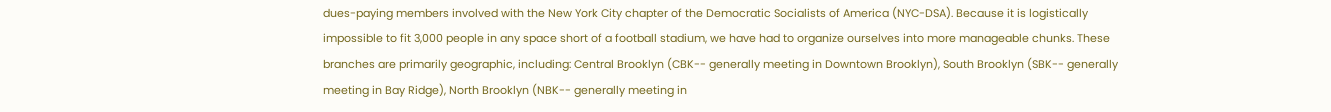dues-paying members involved with the New York City chapter of the Democratic Socialists of America (NYC-DSA). Because it is logistically impossible to fit 3,000 people in any space short of a football stadium, we have had to organize ourselves into more manageable chunks. These branches are primarily geographic, including: Central Brooklyn (CBK-- generally meeting in Downtown Brooklyn), South Brooklyn (SBK-- generally meeting in Bay Ridge), North Brooklyn (NBK-- generally meeting in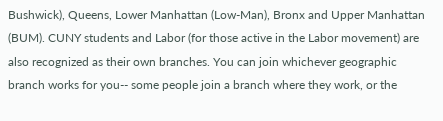Bushwick), Queens, Lower Manhattan (Low-Man), Bronx and Upper Manhattan (BUM). CUNY students and Labor (for those active in the Labor movement) are also recognized as their own branches. You can join whichever geographic branch works for you-- some people join a branch where they work, or the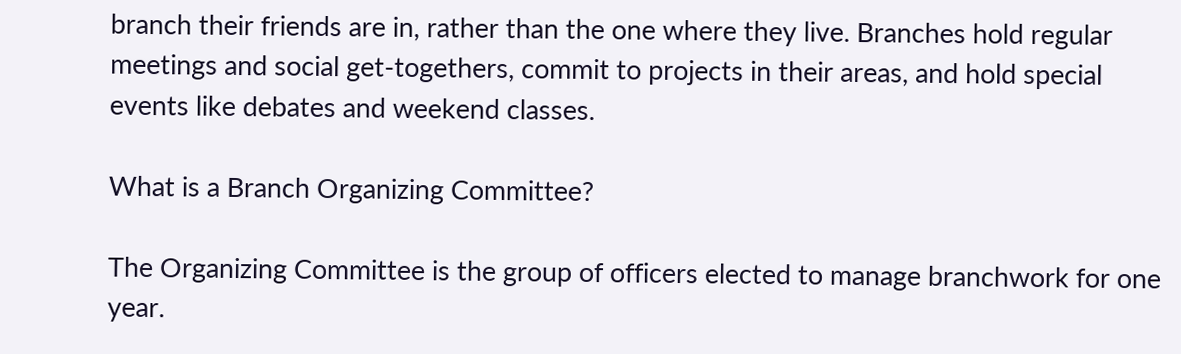branch their friends are in, rather than the one where they live. Branches hold regular meetings and social get-togethers, commit to projects in their areas, and hold special events like debates and weekend classes.

What is a Branch Organizing Committee?

The Organizing Committee is the group of officers elected to manage branchwork for one year.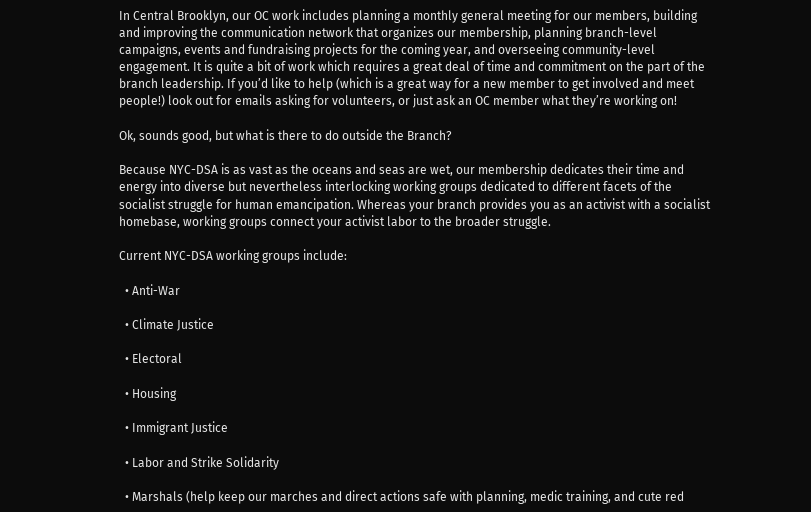In Central Brooklyn, our OC work includes planning a monthly general meeting for our members, building and improving the communication network that organizes our membership, planning branch-level campaigns, events and fundraising projects for the coming year, and overseeing community-level engagement. It is quite a bit of work which requires a great deal of time and commitment on the part of the branch leadership. If you’d like to help (which is a great way for a new member to get involved and meet people!) look out for emails asking for volunteers, or just ask an OC member what they’re working on!

Ok, sounds good, but what is there to do outside the Branch?

Because NYC-DSA is as vast as the oceans and seas are wet, our membership dedicates their time and energy into diverse but nevertheless interlocking working groups dedicated to different facets of the socialist struggle for human emancipation. Whereas your branch provides you as an activist with a socialist homebase, working groups connect your activist labor to the broader struggle.

Current NYC-DSA working groups include:

  • Anti-War

  • Climate Justice

  • Electoral

  • Housing

  • Immigrant Justice

  • Labor and Strike Solidarity

  • Marshals (help keep our marches and direct actions safe with planning, medic training, and cute red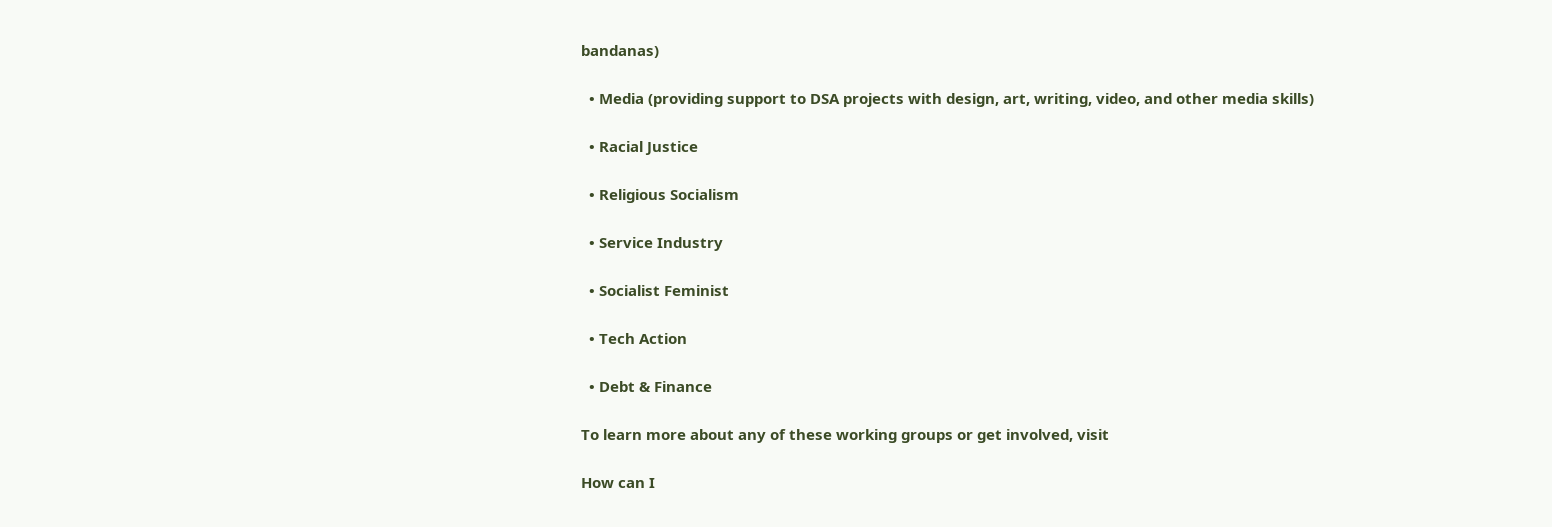bandanas)

  • Media (providing support to DSA projects with design, art, writing, video, and other media skills)

  • Racial Justice

  • Religious Socialism

  • Service Industry

  • Socialist Feminist

  • Tech Action

  • Debt & Finance

To learn more about any of these working groups or get involved, visit

How can I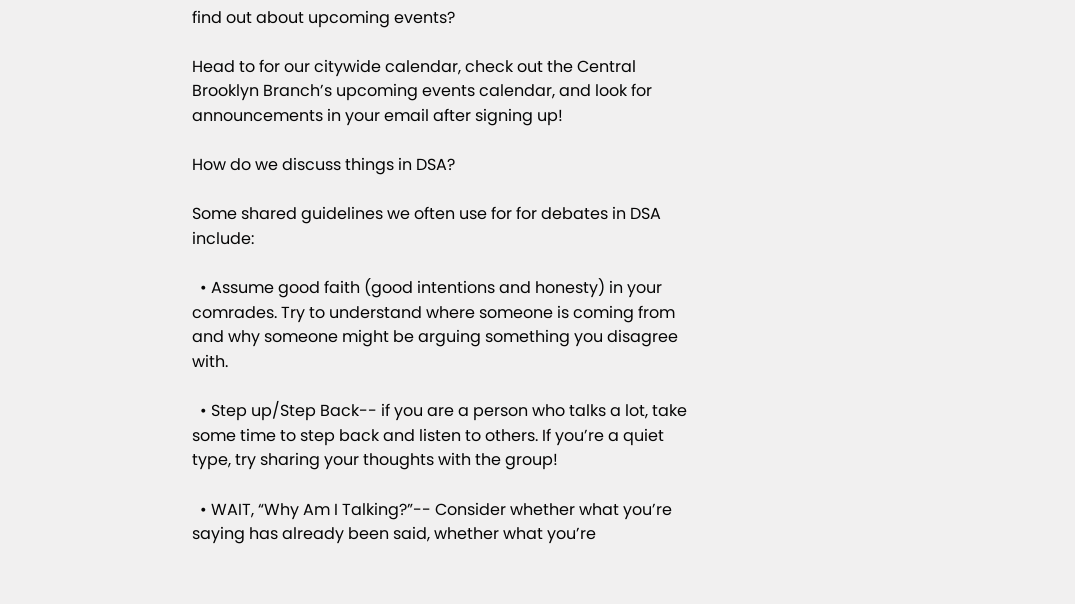find out about upcoming events?

Head to for our citywide calendar, check out the Central Brooklyn Branch’s upcoming events calendar, and look for announcements in your email after signing up!

How do we discuss things in DSA?

Some shared guidelines we often use for for debates in DSA include:

  • Assume good faith (good intentions and honesty) in your comrades. Try to understand where someone is coming from and why someone might be arguing something you disagree with.

  • Step up/Step Back-- if you are a person who talks a lot, take some time to step back and listen to others. If you’re a quiet type, try sharing your thoughts with the group!

  • WAIT, “Why Am I Talking?”-- Consider whether what you’re saying has already been said, whether what you’re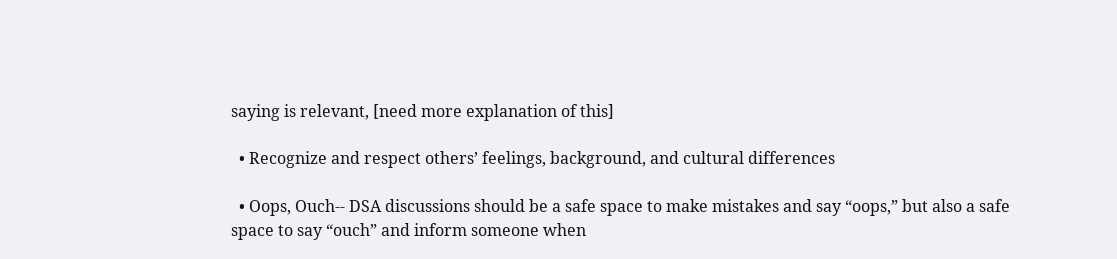saying is relevant, [need more explanation of this]

  • Recognize and respect others’ feelings, background, and cultural differences

  • Oops, Ouch-- DSA discussions should be a safe space to make mistakes and say “oops,” but also a safe space to say “ouch” and inform someone when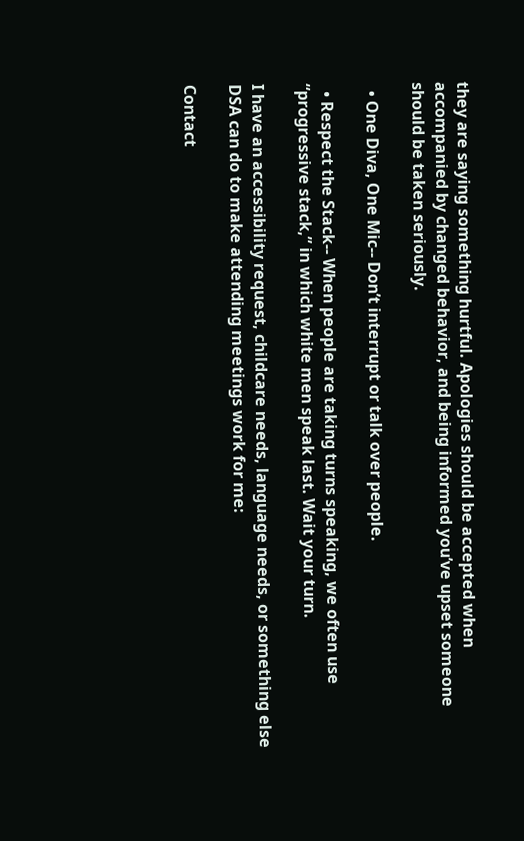they are saying something hurtful. Apologies should be accepted when accompanied by changed behavior, and being informed you’ve upset someone should be taken seriously.

  • One Diva, One Mic-- Don’t interrupt or talk over people.

  • Respect the Stack-- When people are taking turns speaking, we often use “progressive stack,” in which white men speak last. Wait your turn.

I have an accessibility request, childcare needs, language needs, or something else DSA can do to make attending meetings work for me:

Contact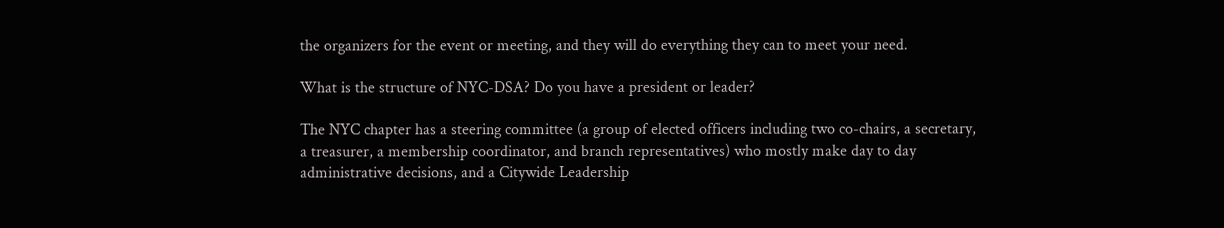the organizers for the event or meeting, and they will do everything they can to meet your need.

What is the structure of NYC-DSA? Do you have a president or leader?

The NYC chapter has a steering committee (a group of elected officers including two co-chairs, a secretary, a treasurer, a membership coordinator, and branch representatives) who mostly make day to day administrative decisions, and a Citywide Leadership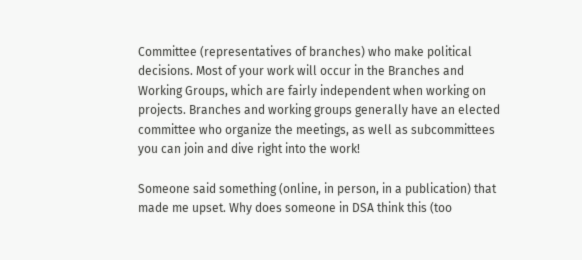Committee (representatives of branches) who make political decisions. Most of your work will occur in the Branches and Working Groups, which are fairly independent when working on projects. Branches and working groups generally have an elected committee who organize the meetings, as well as subcommittees you can join and dive right into the work!

Someone said something (online, in person, in a publication) that made me upset. Why does someone in DSA think this (too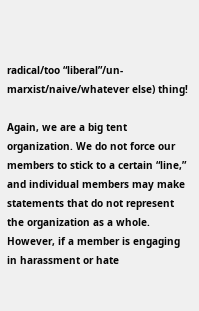radical/too “liberal”/un-marxist/naive/whatever else) thing!

Again, we are a big tent organization. We do not force our members to stick to a certain “line,” and individual members may make statements that do not represent the organization as a whole. However, if a member is engaging in harassment or hate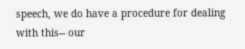speech, we do have a procedure for dealing with this-- our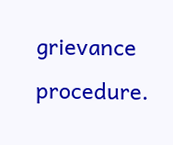grievance procedure.